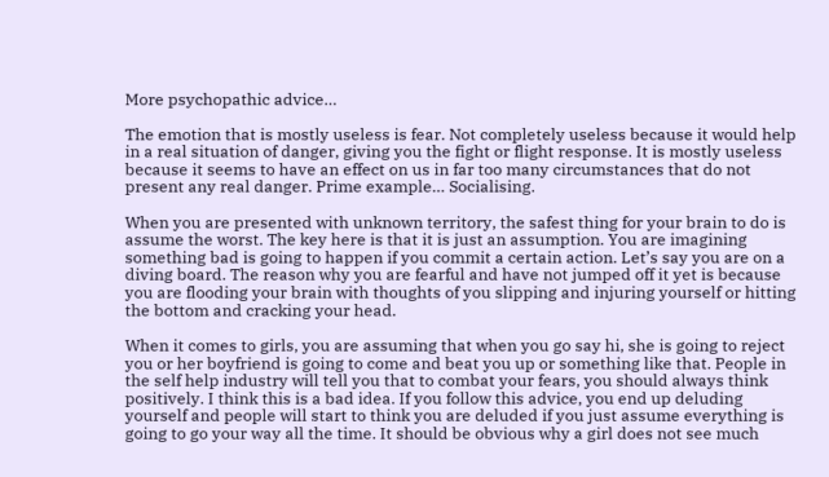More psychopathic advice…

The emotion that is mostly useless is fear. Not completely useless because it would help in a real situation of danger, giving you the fight or flight response. It is mostly useless because it seems to have an effect on us in far too many circumstances that do not present any real danger. Prime example… Socialising.

When you are presented with unknown territory, the safest thing for your brain to do is assume the worst. The key here is that it is just an assumption. You are imagining something bad is going to happen if you commit a certain action. Let’s say you are on a diving board. The reason why you are fearful and have not jumped off it yet is because you are flooding your brain with thoughts of you slipping and injuring yourself or hitting the bottom and cracking your head.

When it comes to girls, you are assuming that when you go say hi, she is going to reject you or her boyfriend is going to come and beat you up or something like that. People in the self help industry will tell you that to combat your fears, you should always think positively. I think this is a bad idea. If you follow this advice, you end up deluding yourself and people will start to think you are deluded if you just assume everything is going to go your way all the time. It should be obvious why a girl does not see much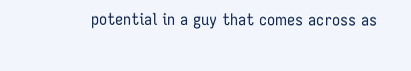potential in a guy that comes across as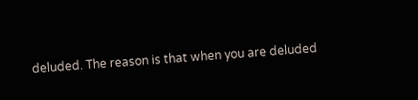deluded. The reason is that when you are deluded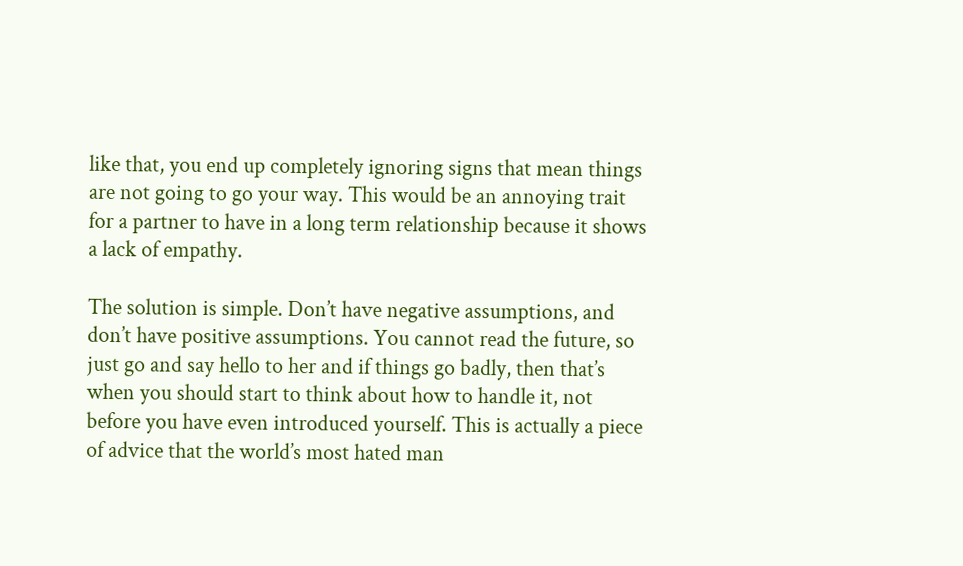like that, you end up completely ignoring signs that mean things are not going to go your way. This would be an annoying trait for a partner to have in a long term relationship because it shows a lack of empathy.

The solution is simple. Don’t have negative assumptions, and don’t have positive assumptions. You cannot read the future, so just go and say hello to her and if things go badly, then that’s when you should start to think about how to handle it, not before you have even introduced yourself. This is actually a piece of advice that the world’s most hated man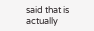said that is actually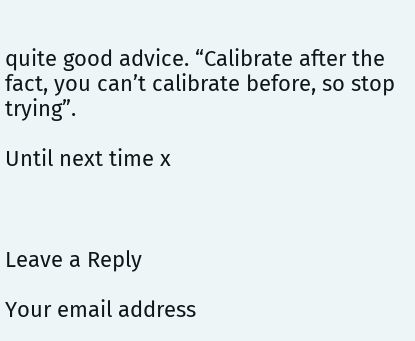quite good advice. “Calibrate after the fact, you can’t calibrate before, so stop trying”.

Until next time x



Leave a Reply

Your email address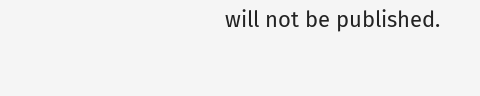will not be published.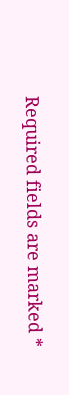Required fields are marked *